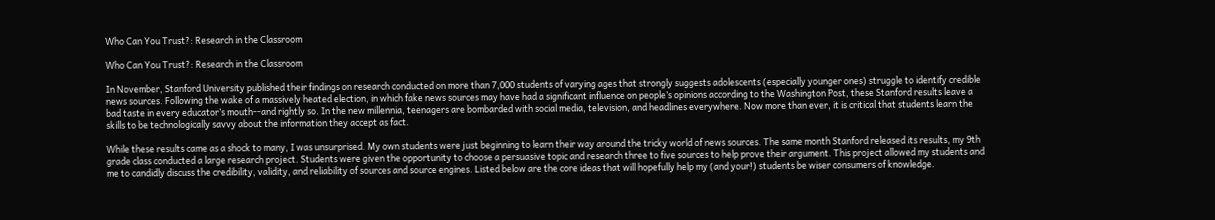Who Can You Trust?: Research in the Classroom

Who Can You Trust?: Research in the Classroom

In November, Stanford University published their findings on research conducted on more than 7,000 students of varying ages that strongly suggests adolescents (especially younger ones) struggle to identify credible news sources. Following the wake of a massively heated election, in which fake news sources may have had a significant influence on people’s opinions according to the Washington Post, these Stanford results leave a bad taste in every educator’s mouth--and rightly so. In the new millennia, teenagers are bombarded with social media, television, and headlines everywhere. Now more than ever, it is critical that students learn the skills to be technologically savvy about the information they accept as fact.

While these results came as a shock to many, I was unsurprised. My own students were just beginning to learn their way around the tricky world of news sources. The same month Stanford released its results, my 9th grade class conducted a large research project. Students were given the opportunity to choose a persuasive topic and research three to five sources to help prove their argument. This project allowed my students and me to candidly discuss the credibility, validity, and reliability of sources and source engines. Listed below are the core ideas that will hopefully help my (and your!) students be wiser consumers of knowledge.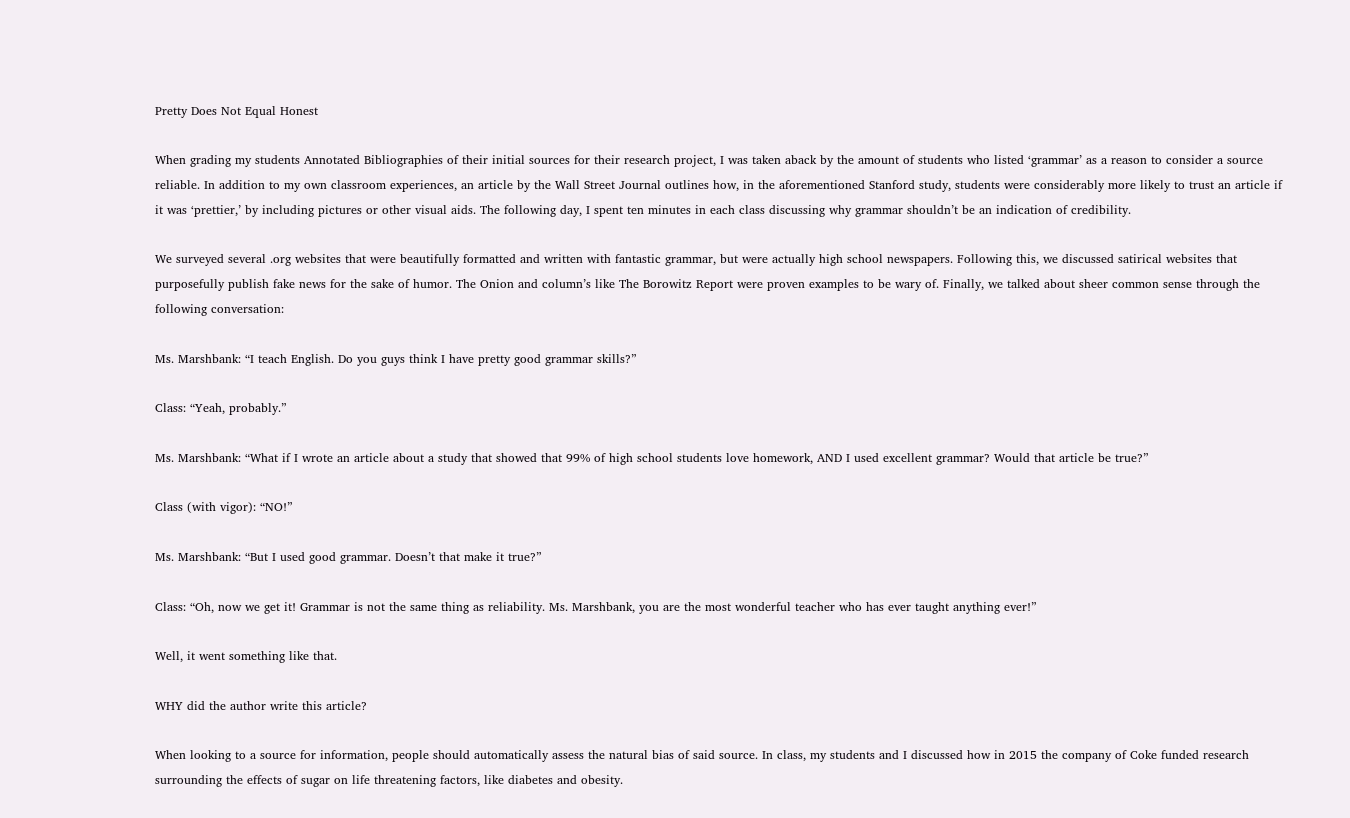Pretty Does Not Equal Honest

When grading my students Annotated Bibliographies of their initial sources for their research project, I was taken aback by the amount of students who listed ‘grammar’ as a reason to consider a source reliable. In addition to my own classroom experiences, an article by the Wall Street Journal outlines how, in the aforementioned Stanford study, students were considerably more likely to trust an article if it was ‘prettier,’ by including pictures or other visual aids. The following day, I spent ten minutes in each class discussing why grammar shouldn’t be an indication of credibility.

We surveyed several .org websites that were beautifully formatted and written with fantastic grammar, but were actually high school newspapers. Following this, we discussed satirical websites that purposefully publish fake news for the sake of humor. The Onion and column’s like The Borowitz Report were proven examples to be wary of. Finally, we talked about sheer common sense through the following conversation:

Ms. Marshbank: “I teach English. Do you guys think I have pretty good grammar skills?”

Class: “Yeah, probably.”

Ms. Marshbank: “What if I wrote an article about a study that showed that 99% of high school students love homework, AND I used excellent grammar? Would that article be true?”

Class (with vigor): “NO!”

Ms. Marshbank: “But I used good grammar. Doesn’t that make it true?”

Class: “Oh, now we get it! Grammar is not the same thing as reliability. Ms. Marshbank, you are the most wonderful teacher who has ever taught anything ever!”

Well, it went something like that.

WHY did the author write this article?

When looking to a source for information, people should automatically assess the natural bias of said source. In class, my students and I discussed how in 2015 the company of Coke funded research surrounding the effects of sugar on life threatening factors, like diabetes and obesity.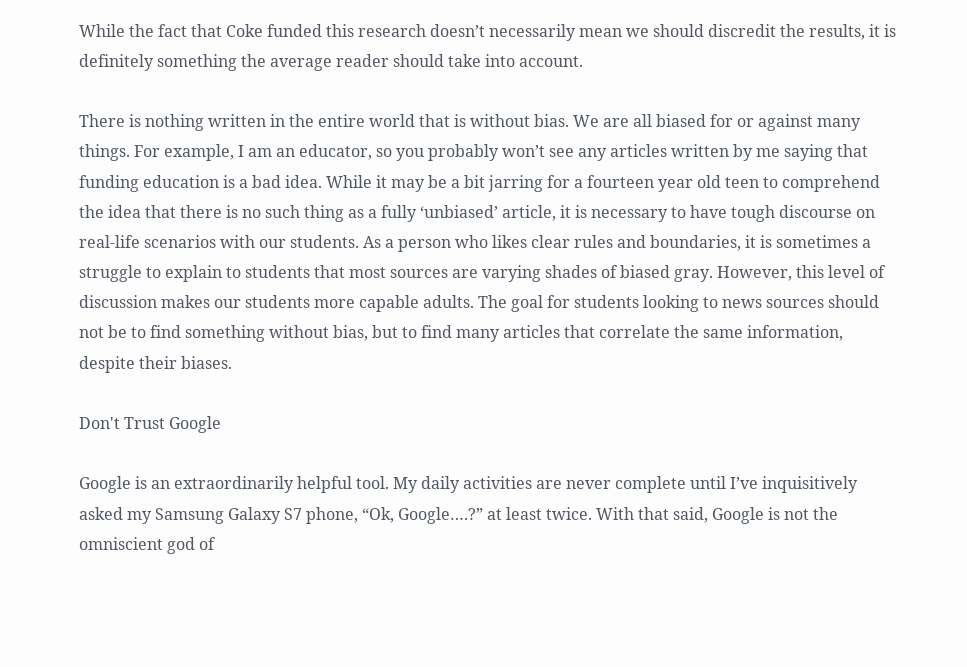While the fact that Coke funded this research doesn’t necessarily mean we should discredit the results, it is definitely something the average reader should take into account.

There is nothing written in the entire world that is without bias. We are all biased for or against many things. For example, I am an educator, so you probably won’t see any articles written by me saying that funding education is a bad idea. While it may be a bit jarring for a fourteen year old teen to comprehend the idea that there is no such thing as a fully ‘unbiased’ article, it is necessary to have tough discourse on real-life scenarios with our students. As a person who likes clear rules and boundaries, it is sometimes a struggle to explain to students that most sources are varying shades of biased gray. However, this level of discussion makes our students more capable adults. The goal for students looking to news sources should not be to find something without bias, but to find many articles that correlate the same information, despite their biases.

Don't Trust Google

Google is an extraordinarily helpful tool. My daily activities are never complete until I’ve inquisitively asked my Samsung Galaxy S7 phone, “Ok, Google….?” at least twice. With that said, Google is not the omniscient god of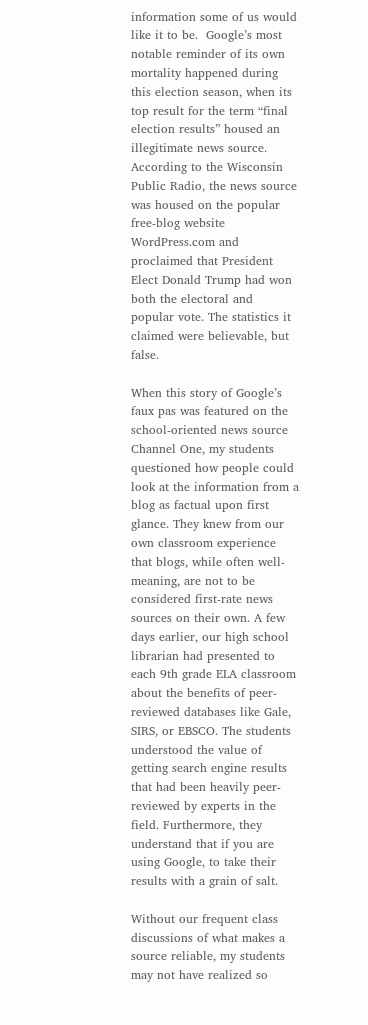information some of us would like it to be.  Google’s most notable reminder of its own mortality happened during this election season, when its top result for the term “final election results” housed an illegitimate news source. According to the Wisconsin Public Radio, the news source was housed on the popular free-blog website WordPress.com and proclaimed that President Elect Donald Trump had won both the electoral and popular vote. The statistics it claimed were believable, but false.

When this story of Google’s faux pas was featured on the school-oriented news source Channel One, my students questioned how people could look at the information from a blog as factual upon first glance. They knew from our own classroom experience that blogs, while often well-meaning, are not to be considered first-rate news sources on their own. A few days earlier, our high school librarian had presented to each 9th grade ELA classroom about the benefits of peer-reviewed databases like Gale, SIRS, or EBSCO. The students understood the value of getting search engine results that had been heavily peer-reviewed by experts in the field. Furthermore, they understand that if you are using Google, to take their results with a grain of salt.

Without our frequent class discussions of what makes a source reliable, my students may not have realized so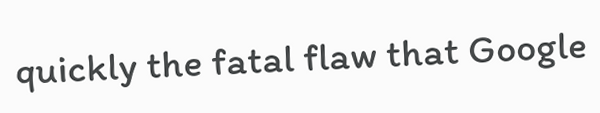quickly the fatal flaw that Google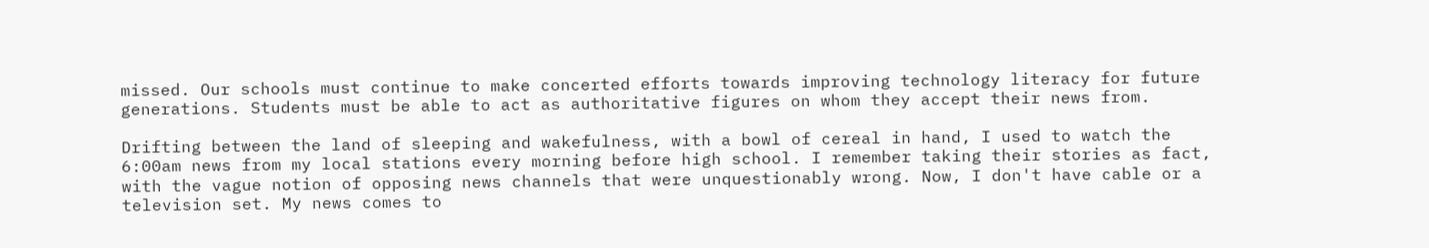missed. Our schools must continue to make concerted efforts towards improving technology literacy for future generations. Students must be able to act as authoritative figures on whom they accept their news from.

Drifting between the land of sleeping and wakefulness, with a bowl of cereal in hand, I used to watch the 6:00am news from my local stations every morning before high school. I remember taking their stories as fact, with the vague notion of opposing news channels that were unquestionably wrong. Now, I don't have cable or a television set. My news comes to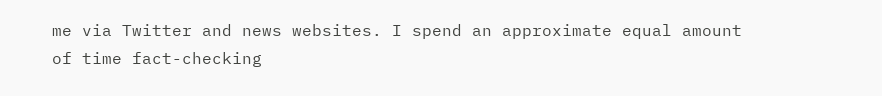me via Twitter and news websites. I spend an approximate equal amount of time fact-checking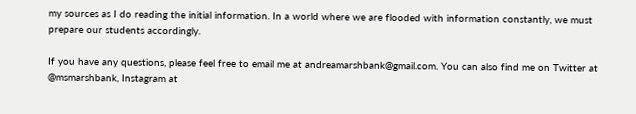my sources as I do reading the initial information. In a world where we are flooded with information constantly, we must prepare our students accordingly.

If you have any questions, please feel free to email me at andreamarshbank@gmail.com. You can also find me on Twitter at @msmarshbank, Instagram at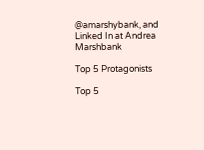@amarshybank, and Linked In at Andrea Marshbank

Top 5 Protagonists

Top 5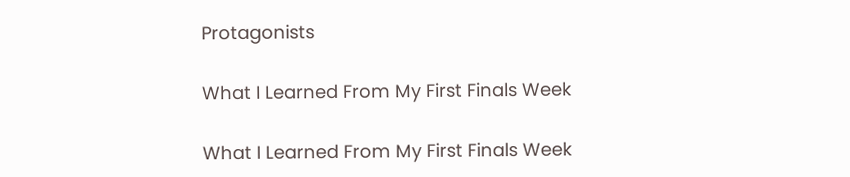Protagonists

What I Learned From My First Finals Week

What I Learned From My First Finals Week